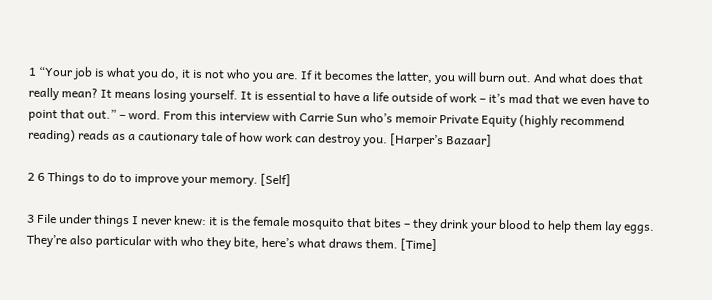1 “Your job is what you do, it is not who you are. If it becomes the latter, you will burn out. And what does that really mean? It means losing yourself. It is essential to have a life outside of work – it’s mad that we even have to point that out.” – word. From this interview with Carrie Sun who’s memoir Private Equity (highly recommend reading) reads as a cautionary tale of how work can destroy you. [Harper’s Bazaar]

2 6 Things to do to improve your memory. [Self]

3 File under things I never knew: it is the female mosquito that bites – they drink your blood to help them lay eggs. They’re also particular with who they bite, here’s what draws them. [Time]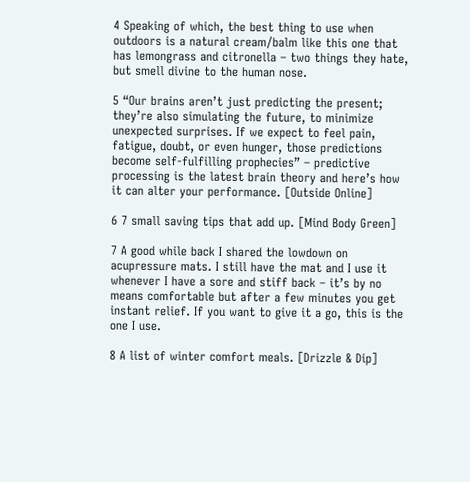4 Speaking of which, the best thing to use when outdoors is a natural cream/balm like this one that has lemongrass and citronella – two things they hate, but smell divine to the human nose.

5 “Our brains aren’t just predicting the present; they’re also simulating the future, to minimize unexpected surprises. If we expect to feel pain, fatigue, doubt, or even hunger, those predictions become self-fulfilling prophecies” – predictive processing is the latest brain theory and here’s how it can alter your performance. [Outside Online]

6 7 small saving tips that add up. [Mind Body Green]

7 A good while back I shared the lowdown on acupressure mats. I still have the mat and I use it whenever I have a sore and stiff back – it’s by no means comfortable but after a few minutes you get instant relief. If you want to give it a go, this is the one I use.

8 A list of winter comfort meals. [Drizzle & Dip]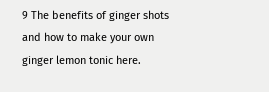9 The benefits of ginger shots and how to make your own ginger lemon tonic here.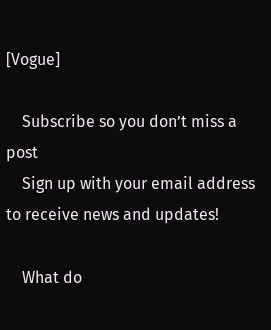[Vogue]

    Subscribe so you don’t miss a post
    Sign up with your email address to receive news and updates!

    What do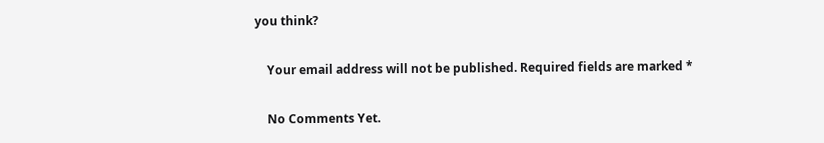you think?

    Your email address will not be published. Required fields are marked *

    No Comments Yet.